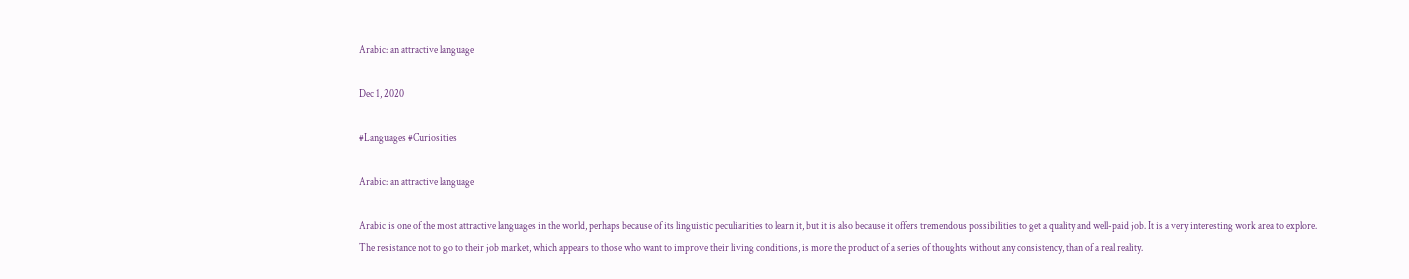Arabic: an attractive language

Dec 1, 2020

#Languages #Curiosities

Arabic: an attractive language

Arabic is one of the most attractive languages in the world, perhaps because of its linguistic peculiarities to learn it, but it is also because it offers tremendous possibilities to get a quality and well-paid job. It is a very interesting work area to explore. The resistance not to go to their job market, which appears to those who want to improve their living conditions, is more the product of a series of thoughts without any consistency, than of a real reality.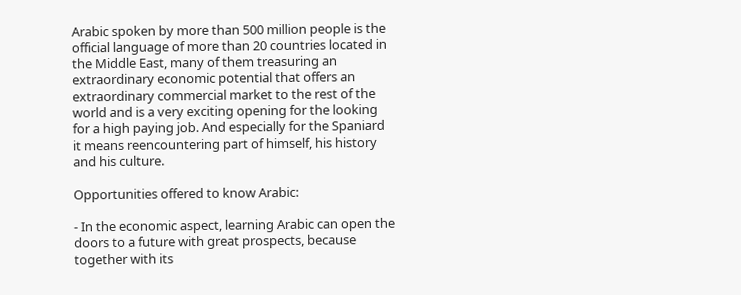Arabic spoken by more than 500 million people is the official language of more than 20 countries located in the Middle East, many of them treasuring an extraordinary economic potential that offers an extraordinary commercial market to the rest of the world and is a very exciting opening for the looking for a high paying job. And especially for the Spaniard it means reencountering part of himself, his history and his culture.

Opportunities offered to know Arabic:

- In the economic aspect, learning Arabic can open the doors to a future with great prospects, because together with its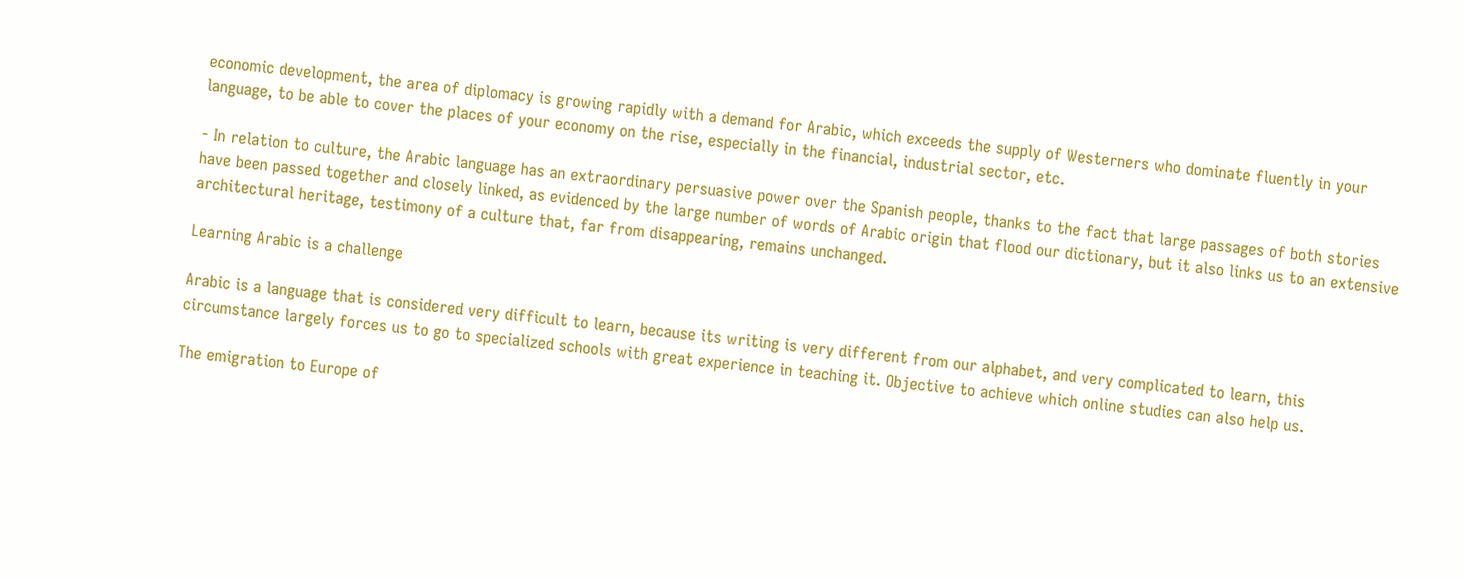economic development, the area of diplomacy is growing rapidly with a demand for Arabic, which exceeds the supply of Westerners who dominate fluently in your language, to be able to cover the places of your economy on the rise, especially in the financial, industrial sector, etc.

- In relation to culture, the Arabic language has an extraordinary persuasive power over the Spanish people, thanks to the fact that large passages of both stories have been passed together and closely linked, as evidenced by the large number of words of Arabic origin that flood our dictionary, but it also links us to an extensive architectural heritage, testimony of a culture that, far from disappearing, remains unchanged.

Learning Arabic is a challenge

Arabic is a language that is considered very difficult to learn, because its writing is very different from our alphabet, and very complicated to learn, this circumstance largely forces us to go to specialized schools with great experience in teaching it. Objective to achieve which online studies can also help us.

The emigration to Europe of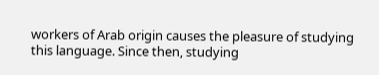workers of Arab origin causes the pleasure of studying this language. Since then, studying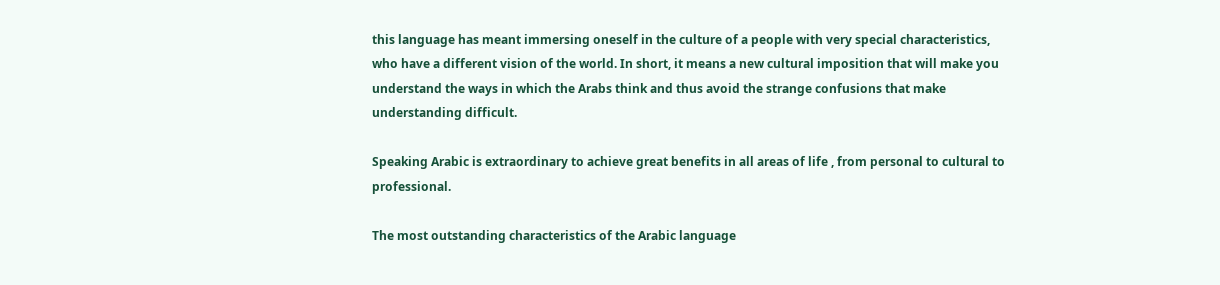this language has meant immersing oneself in the culture of a people with very special characteristics, who have a different vision of the world. In short, it means a new cultural imposition that will make you understand the ways in which the Arabs think and thus avoid the strange confusions that make understanding difficult.

Speaking Arabic is extraordinary to achieve great benefits in all areas of life , from personal to cultural to professional.

The most outstanding characteristics of the Arabic language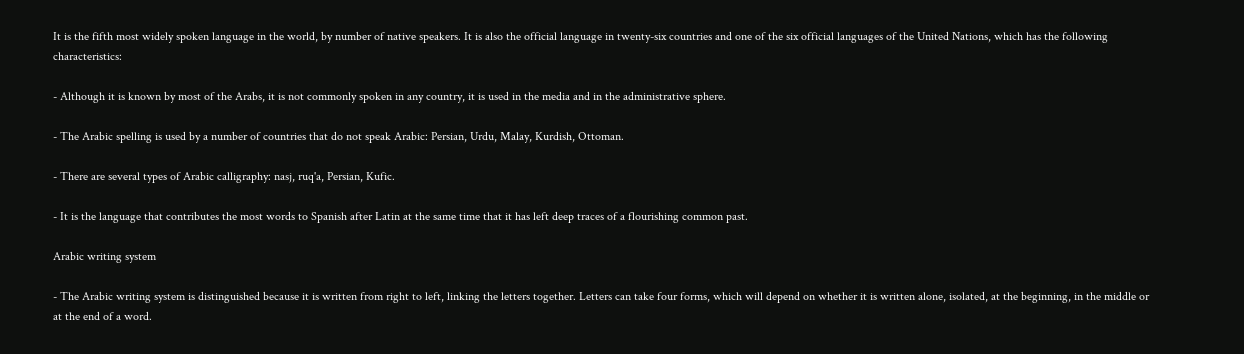It is the fifth most widely spoken language in the world, by number of native speakers. It is also the official language in twenty-six countries and one of the six official languages of the United Nations, which has the following characteristics:

- Although it is known by most of the Arabs, it is not commonly spoken in any country, it is used in the media and in the administrative sphere.

- The Arabic spelling is used by a number of countries that do not speak Arabic: Persian, Urdu, Malay, Kurdish, Ottoman.

- There are several types of Arabic calligraphy: nasj, ruq'a, Persian, Kufic.

- It is the language that contributes the most words to Spanish after Latin at the same time that it has left deep traces of a flourishing common past.

Arabic writing system

- The Arabic writing system is distinguished because it is written from right to left, linking the letters together. Letters can take four forms, which will depend on whether it is written alone, isolated, at the beginning, in the middle or at the end of a word.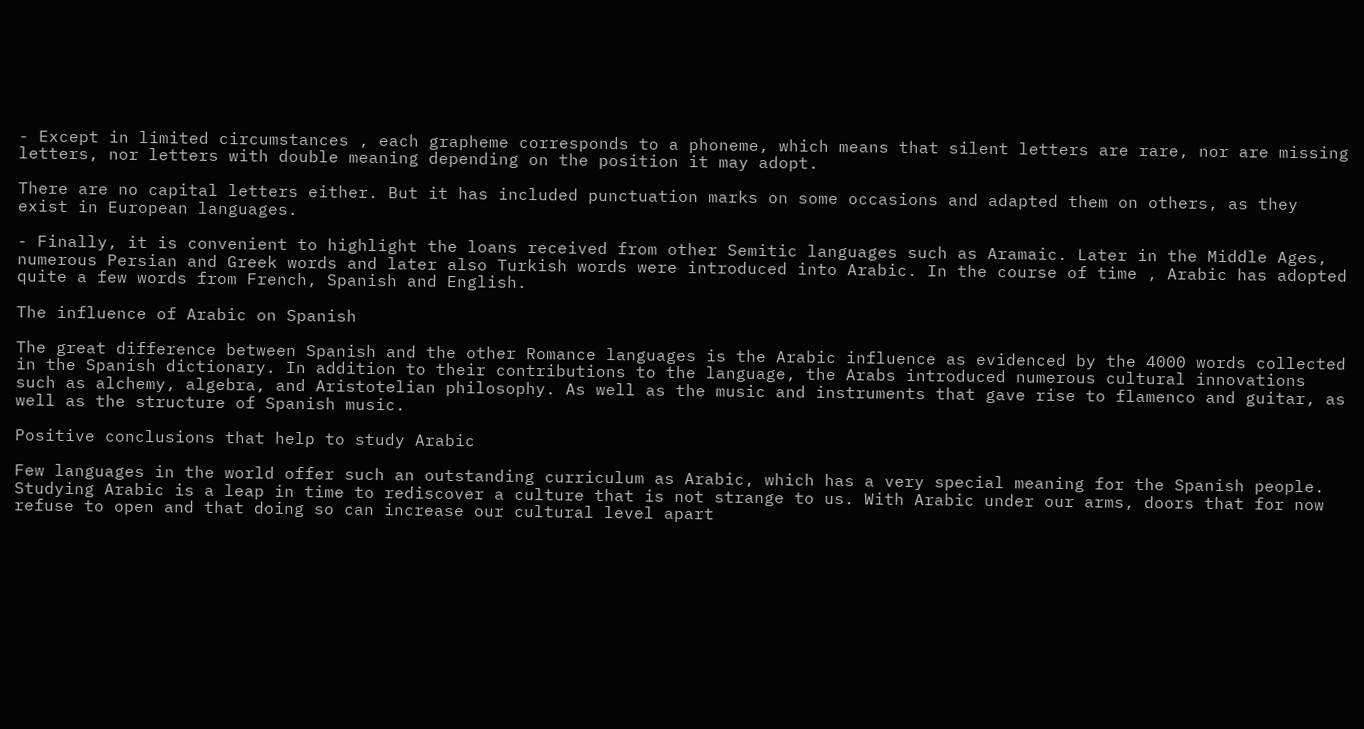- Except in limited circumstances , each grapheme corresponds to a phoneme, which means that silent letters are rare, nor are missing letters, nor letters with double meaning depending on the position it may adopt.

There are no capital letters either. But it has included punctuation marks on some occasions and adapted them on others, as they exist in European languages.

- Finally, it is convenient to highlight the loans received from other Semitic languages such as Aramaic. Later in the Middle Ages, numerous Persian and Greek words and later also Turkish words were introduced into Arabic. In the course of time , Arabic has adopted quite a few words from French, Spanish and English.

The influence of Arabic on Spanish

The great difference between Spanish and the other Romance languages is the Arabic influence as evidenced by the 4000 words collected in the Spanish dictionary. In addition to their contributions to the language, the Arabs introduced numerous cultural innovations such as alchemy, algebra, and Aristotelian philosophy. As well as the music and instruments that gave rise to flamenco and guitar, as well as the structure of Spanish music.

Positive conclusions that help to study Arabic

Few languages in the world offer such an outstanding curriculum as Arabic, which has a very special meaning for the Spanish people. Studying Arabic is a leap in time to rediscover a culture that is not strange to us. With Arabic under our arms, doors that for now refuse to open and that doing so can increase our cultural level apart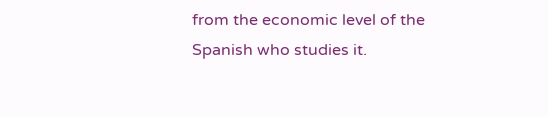from the economic level of the Spanish who studies it.